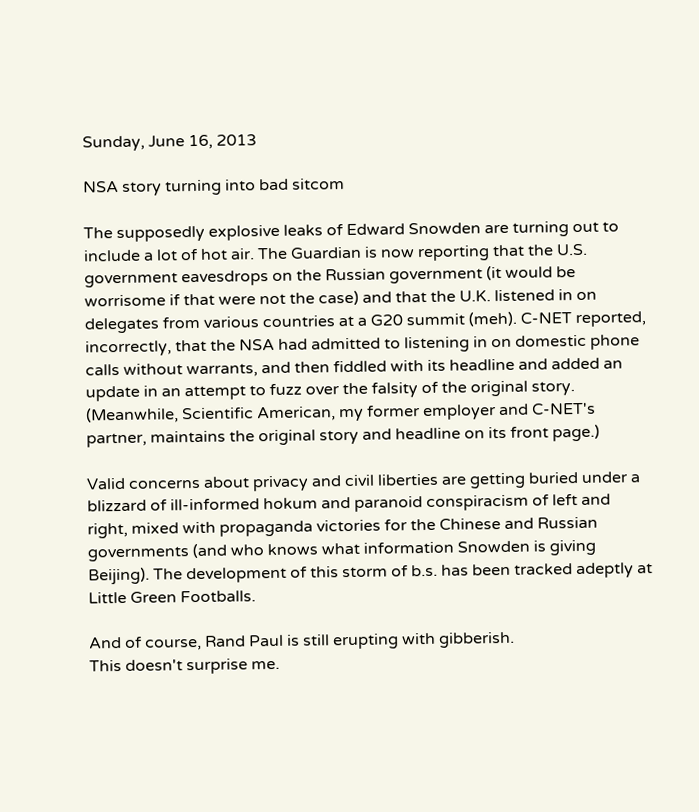Sunday, June 16, 2013

NSA story turning into bad sitcom

The supposedly explosive leaks of Edward Snowden are turning out to include a lot of hot air. The Guardian is now reporting that the U.S. government eavesdrops on the Russian government (it would be worrisome if that were not the case) and that the U.K. listened in on delegates from various countries at a G20 summit (meh). C-NET reported, incorrectly, that the NSA had admitted to listening in on domestic phone calls without warrants, and then fiddled with its headline and added an update in an attempt to fuzz over the falsity of the original story. (Meanwhile, Scientific American, my former employer and C-NET's partner, maintains the original story and headline on its front page.)

Valid concerns about privacy and civil liberties are getting buried under a blizzard of ill-informed hokum and paranoid conspiracism of left and right, mixed with propaganda victories for the Chinese and Russian governments (and who knows what information Snowden is giving Beijing). The development of this storm of b.s. has been tracked adeptly at Little Green Footballs.

And of course, Rand Paul is still erupting with gibberish.
This doesn't surprise me.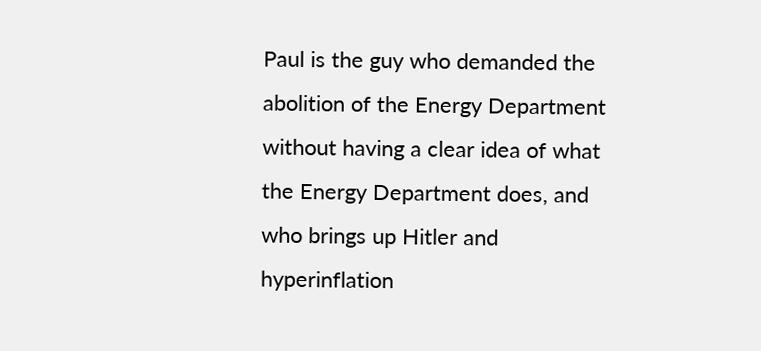Paul is the guy who demanded the abolition of the Energy Department without having a clear idea of what the Energy Department does, and who brings up Hitler and hyperinflation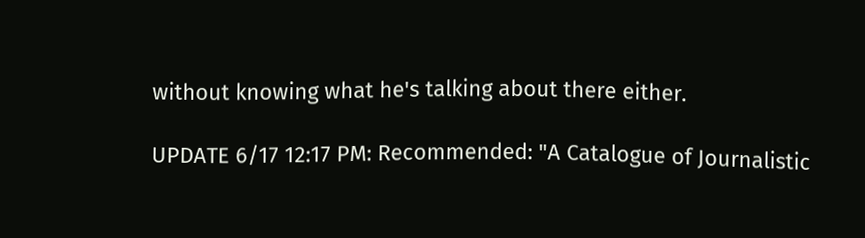without knowing what he's talking about there either.

UPDATE 6/17 12:17 PM: Recommended: "A Catalogue of Journalistic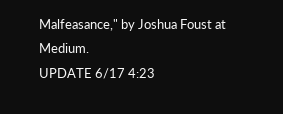Malfeasance," by Joshua Foust at Medium.
UPDATE 6/17 4:23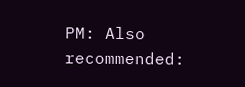PM: Also recommended: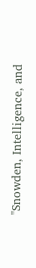"Snowden, Intelligence, and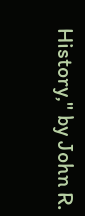History," by John R.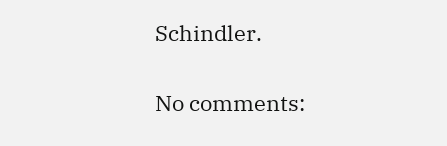Schindler.

No comments: